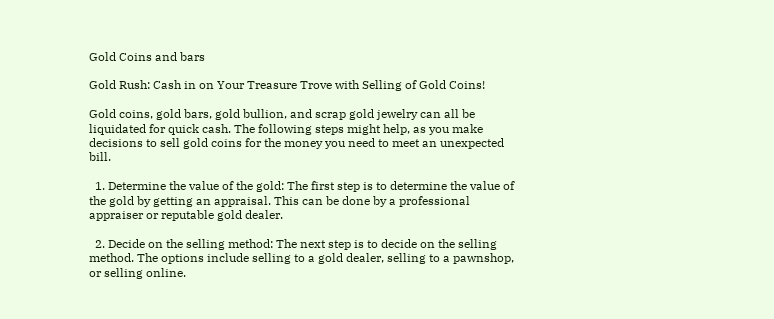Gold Coins and bars

Gold Rush: Cash in on Your Treasure Trove with Selling of Gold Coins!

Gold coins, gold bars, gold bullion, and scrap gold jewelry can all be liquidated for quick cash. The following steps might help, as you make decisions to sell gold coins for the money you need to meet an unexpected bill.

  1. Determine the value of the gold: The first step is to determine the value of the gold by getting an appraisal. This can be done by a professional appraiser or reputable gold dealer.

  2. Decide on the selling method: The next step is to decide on the selling method. The options include selling to a gold dealer, selling to a pawnshop, or selling online.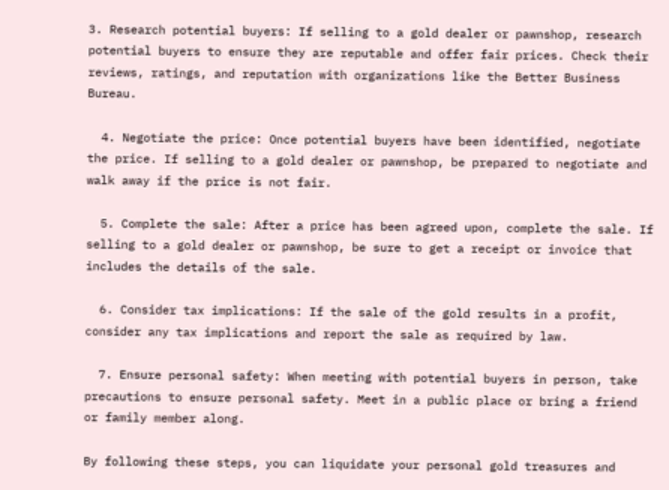3. Research potential buyers: If selling to a gold dealer or pawnshop, research potential buyers to ensure they are reputable and offer fair prices. Check their reviews, ratings, and reputation with organizations like the Better Business Bureau.

  4. Negotiate the price: Once potential buyers have been identified, negotiate the price. If selling to a gold dealer or pawnshop, be prepared to negotiate and walk away if the price is not fair.

  5. Complete the sale: After a price has been agreed upon, complete the sale. If selling to a gold dealer or pawnshop, be sure to get a receipt or invoice that includes the details of the sale.

  6. Consider tax implications: If the sale of the gold results in a profit, consider any tax implications and report the sale as required by law.

  7. Ensure personal safety: When meeting with potential buyers in person, take precautions to ensure personal safety. Meet in a public place or bring a friend or family member along.

By following these steps, you can liquidate your personal gold treasures and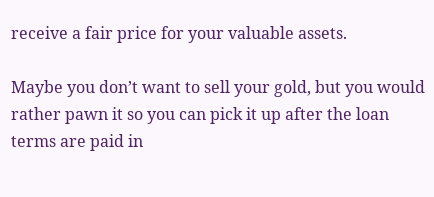receive a fair price for your valuable assets.

Maybe you don’t want to sell your gold, but you would rather pawn it so you can pick it up after the loan terms are paid in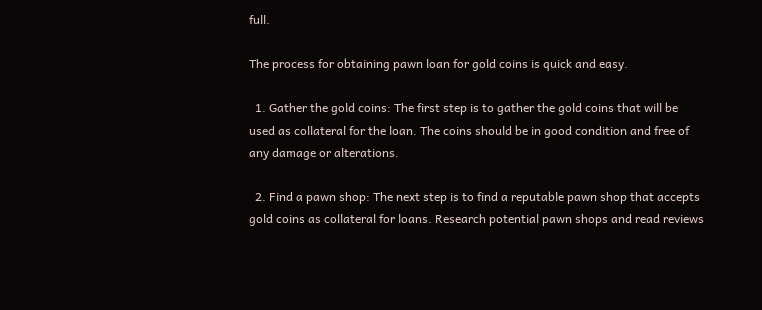full.

The process for obtaining pawn loan for gold coins is quick and easy.

  1. Gather the gold coins: The first step is to gather the gold coins that will be used as collateral for the loan. The coins should be in good condition and free of any damage or alterations.

  2. Find a pawn shop: The next step is to find a reputable pawn shop that accepts gold coins as collateral for loans. Research potential pawn shops and read reviews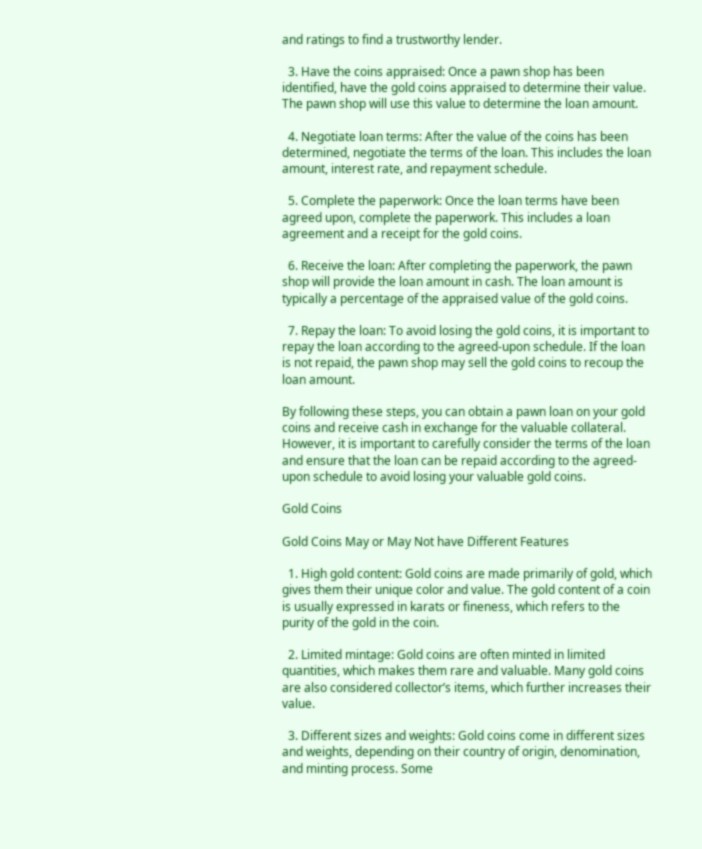and ratings to find a trustworthy lender.

  3. Have the coins appraised: Once a pawn shop has been identified, have the gold coins appraised to determine their value. The pawn shop will use this value to determine the loan amount.

  4. Negotiate loan terms: After the value of the coins has been determined, negotiate the terms of the loan. This includes the loan amount, interest rate, and repayment schedule.

  5. Complete the paperwork: Once the loan terms have been agreed upon, complete the paperwork. This includes a loan agreement and a receipt for the gold coins.

  6. Receive the loan: After completing the paperwork, the pawn shop will provide the loan amount in cash. The loan amount is typically a percentage of the appraised value of the gold coins.

  7. Repay the loan: To avoid losing the gold coins, it is important to repay the loan according to the agreed-upon schedule. If the loan is not repaid, the pawn shop may sell the gold coins to recoup the loan amount.

By following these steps, you can obtain a pawn loan on your gold coins and receive cash in exchange for the valuable collateral. However, it is important to carefully consider the terms of the loan and ensure that the loan can be repaid according to the agreed-upon schedule to avoid losing your valuable gold coins.

Gold Coins

Gold Coins May or May Not have Different Features

  1. High gold content: Gold coins are made primarily of gold, which gives them their unique color and value. The gold content of a coin is usually expressed in karats or fineness, which refers to the purity of the gold in the coin.

  2. Limited mintage: Gold coins are often minted in limited quantities, which makes them rare and valuable. Many gold coins are also considered collector’s items, which further increases their value.

  3. Different sizes and weights: Gold coins come in different sizes and weights, depending on their country of origin, denomination, and minting process. Some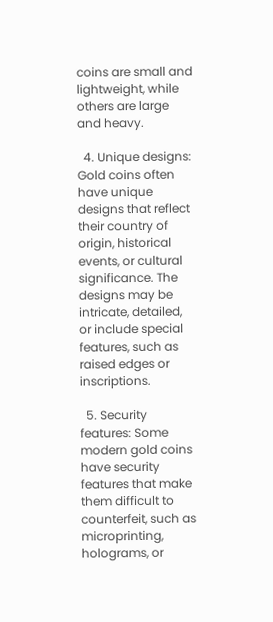coins are small and lightweight, while others are large and heavy.

  4. Unique designs: Gold coins often have unique designs that reflect their country of origin, historical events, or cultural significance. The designs may be intricate, detailed, or include special features, such as raised edges or inscriptions.

  5. Security features: Some modern gold coins have security features that make them difficult to counterfeit, such as microprinting, holograms, or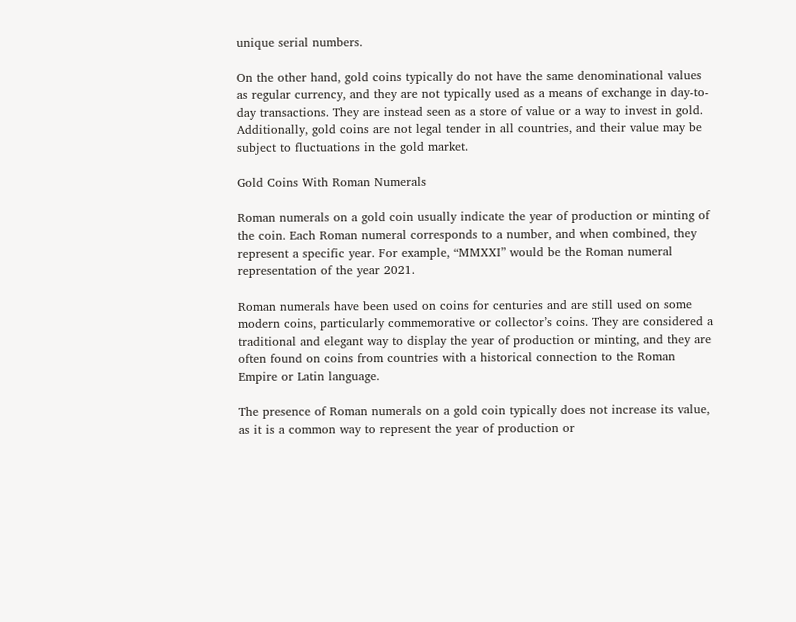unique serial numbers.

On the other hand, gold coins typically do not have the same denominational values as regular currency, and they are not typically used as a means of exchange in day-to-day transactions. They are instead seen as a store of value or a way to invest in gold. Additionally, gold coins are not legal tender in all countries, and their value may be subject to fluctuations in the gold market.

Gold Coins With Roman Numerals

Roman numerals on a gold coin usually indicate the year of production or minting of the coin. Each Roman numeral corresponds to a number, and when combined, they represent a specific year. For example, “MMXXI” would be the Roman numeral representation of the year 2021.

Roman numerals have been used on coins for centuries and are still used on some modern coins, particularly commemorative or collector’s coins. They are considered a traditional and elegant way to display the year of production or minting, and they are often found on coins from countries with a historical connection to the Roman Empire or Latin language.

The presence of Roman numerals on a gold coin typically does not increase its value, as it is a common way to represent the year of production or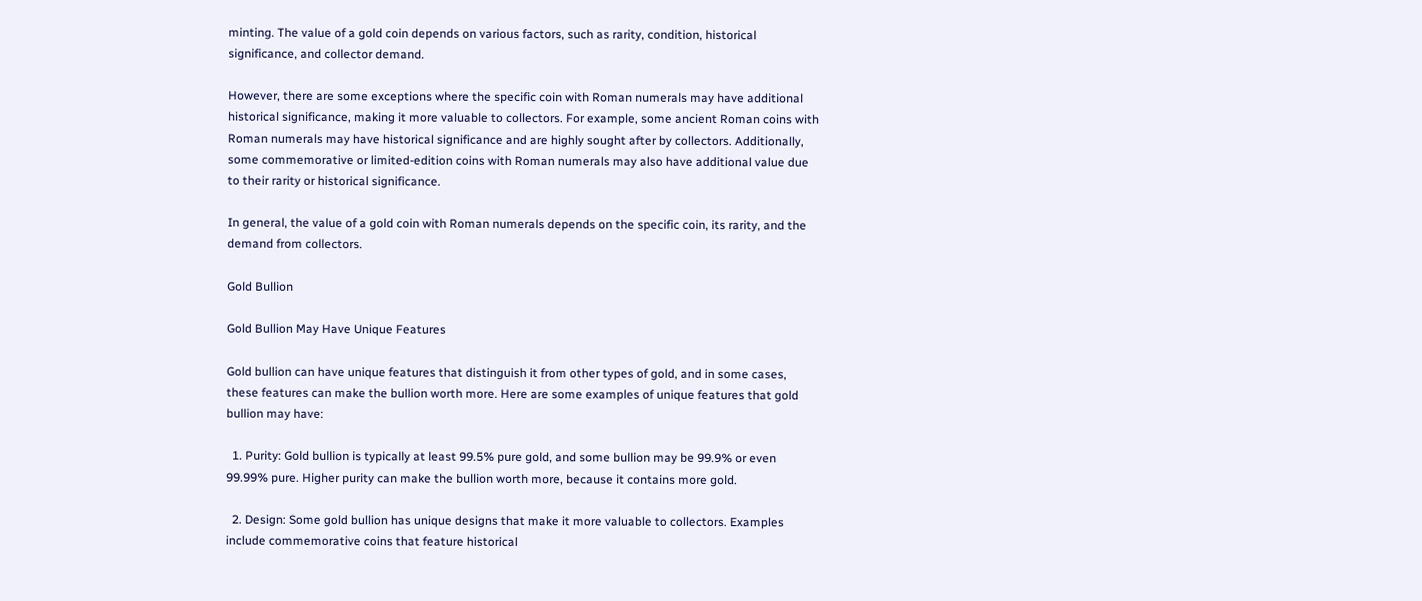minting. The value of a gold coin depends on various factors, such as rarity, condition, historical significance, and collector demand.

However, there are some exceptions where the specific coin with Roman numerals may have additional historical significance, making it more valuable to collectors. For example, some ancient Roman coins with Roman numerals may have historical significance and are highly sought after by collectors. Additionally, some commemorative or limited-edition coins with Roman numerals may also have additional value due to their rarity or historical significance.

In general, the value of a gold coin with Roman numerals depends on the specific coin, its rarity, and the demand from collectors.

Gold Bullion

Gold Bullion May Have Unique Features

Gold bullion can have unique features that distinguish it from other types of gold, and in some cases, these features can make the bullion worth more. Here are some examples of unique features that gold bullion may have:

  1. Purity: Gold bullion is typically at least 99.5% pure gold, and some bullion may be 99.9% or even 99.99% pure. Higher purity can make the bullion worth more, because it contains more gold.

  2. Design: Some gold bullion has unique designs that make it more valuable to collectors. Examples include commemorative coins that feature historical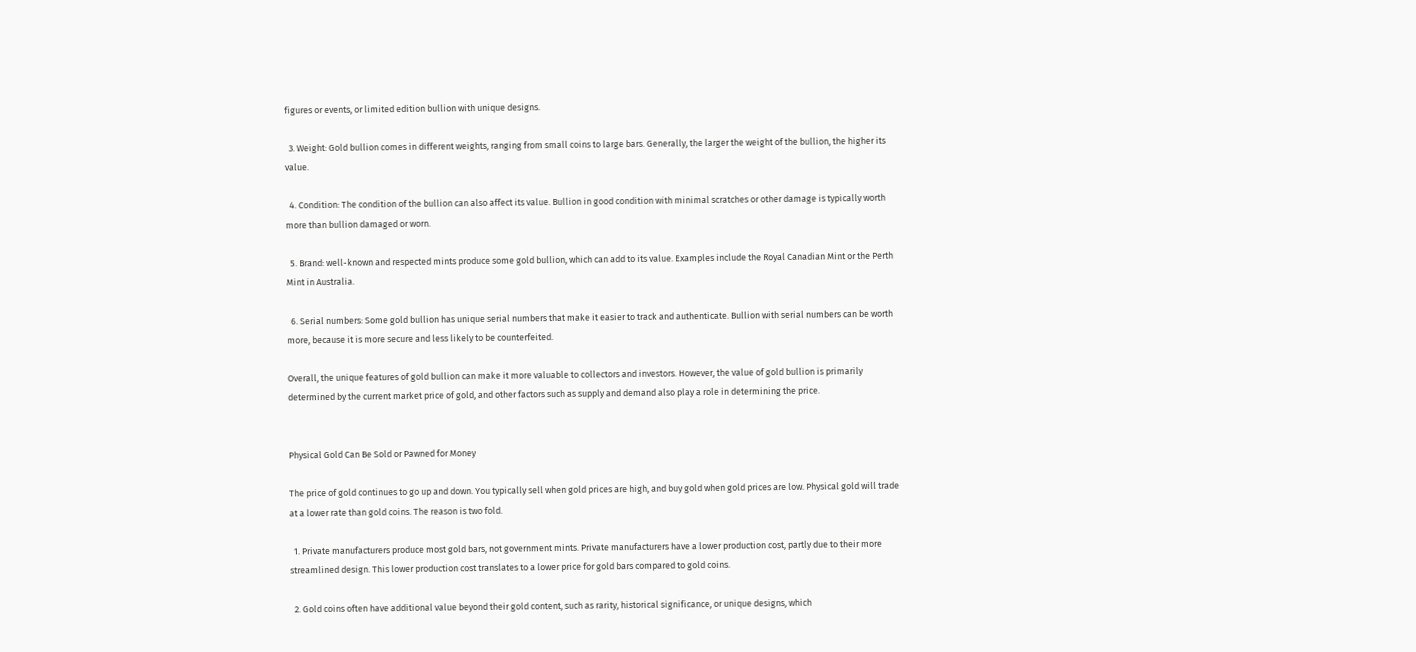figures or events, or limited edition bullion with unique designs.

  3. Weight: Gold bullion comes in different weights, ranging from small coins to large bars. Generally, the larger the weight of the bullion, the higher its value.

  4. Condition: The condition of the bullion can also affect its value. Bullion in good condition with minimal scratches or other damage is typically worth more than bullion damaged or worn.

  5. Brand: well-known and respected mints produce some gold bullion, which can add to its value. Examples include the Royal Canadian Mint or the Perth Mint in Australia.

  6. Serial numbers: Some gold bullion has unique serial numbers that make it easier to track and authenticate. Bullion with serial numbers can be worth more, because it is more secure and less likely to be counterfeited.

Overall, the unique features of gold bullion can make it more valuable to collectors and investors. However, the value of gold bullion is primarily determined by the current market price of gold, and other factors such as supply and demand also play a role in determining the price.


Physical Gold Can Be Sold or Pawned for Money

The price of gold continues to go up and down. You typically sell when gold prices are high, and buy gold when gold prices are low. Physical gold will trade at a lower rate than gold coins. The reason is two fold.

  1. Private manufacturers produce most gold bars, not government mints. Private manufacturers have a lower production cost, partly due to their more streamlined design. This lower production cost translates to a lower price for gold bars compared to gold coins.

  2. Gold coins often have additional value beyond their gold content, such as rarity, historical significance, or unique designs, which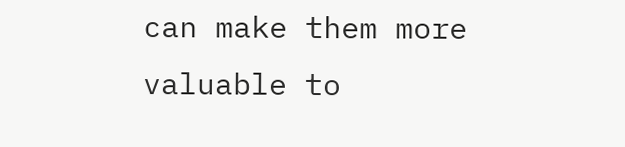can make them more valuable to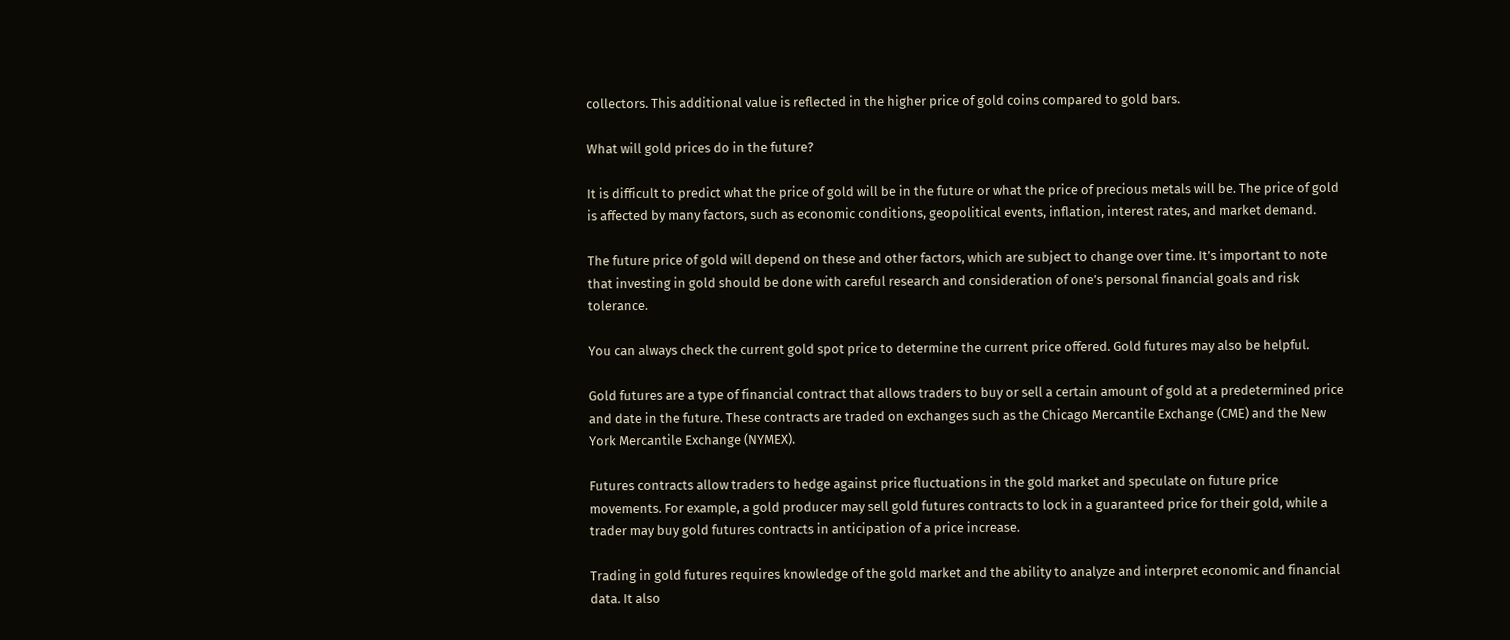collectors. This additional value is reflected in the higher price of gold coins compared to gold bars.

What will gold prices do in the future?

It is difficult to predict what the price of gold will be in the future or what the price of precious metals will be. The price of gold is affected by many factors, such as economic conditions, geopolitical events, inflation, interest rates, and market demand.

The future price of gold will depend on these and other factors, which are subject to change over time. It’s important to note that investing in gold should be done with careful research and consideration of one’s personal financial goals and risk tolerance.

You can always check the current gold spot price to determine the current price offered. Gold futures may also be helpful.

Gold futures are a type of financial contract that allows traders to buy or sell a certain amount of gold at a predetermined price and date in the future. These contracts are traded on exchanges such as the Chicago Mercantile Exchange (CME) and the New York Mercantile Exchange (NYMEX).

Futures contracts allow traders to hedge against price fluctuations in the gold market and speculate on future price movements. For example, a gold producer may sell gold futures contracts to lock in a guaranteed price for their gold, while a trader may buy gold futures contracts in anticipation of a price increase.

Trading in gold futures requires knowledge of the gold market and the ability to analyze and interpret economic and financial data. It also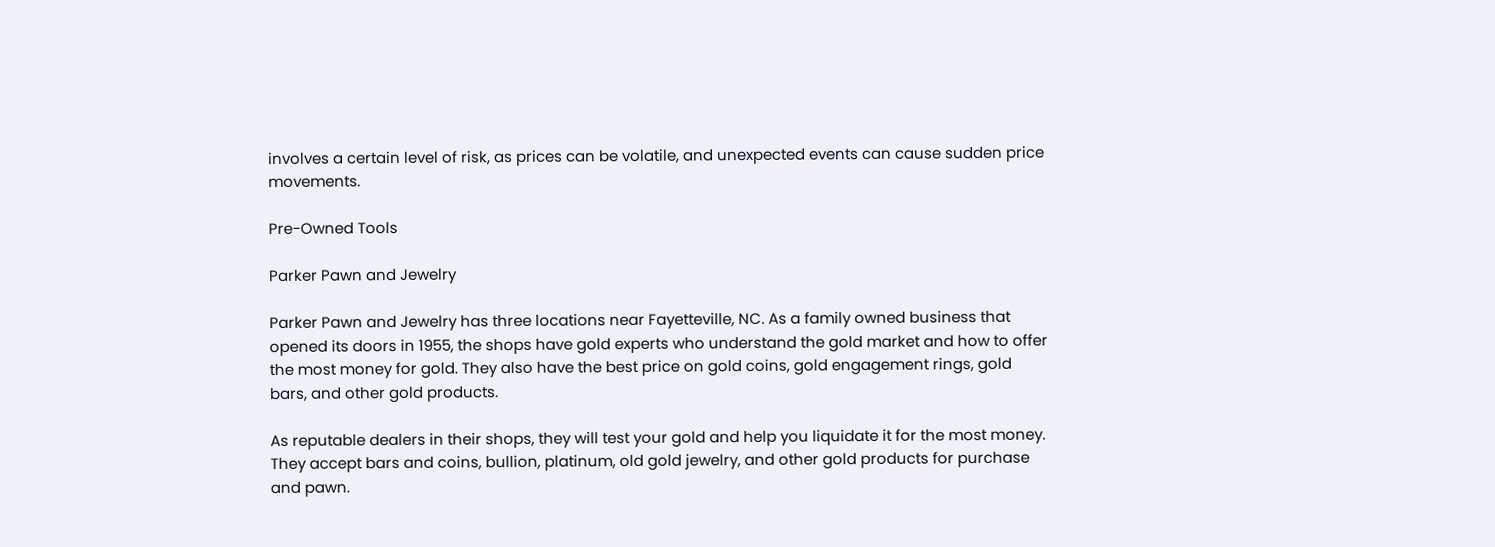involves a certain level of risk, as prices can be volatile, and unexpected events can cause sudden price movements.

Pre-Owned Tools

Parker Pawn and Jewelry

Parker Pawn and Jewelry has three locations near Fayetteville, NC. As a family owned business that opened its doors in 1955, the shops have gold experts who understand the gold market and how to offer the most money for gold. They also have the best price on gold coins, gold engagement rings, gold bars, and other gold products.

As reputable dealers in their shops, they will test your gold and help you liquidate it for the most money. They accept bars and coins, bullion, platinum, old gold jewelry, and other gold products for purchase and pawn.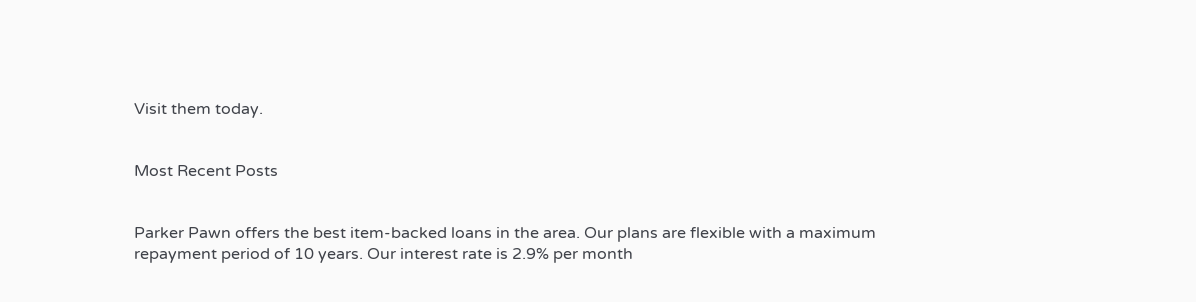Visit them today.


Most Recent Posts


Parker Pawn offers the best item-backed loans in the area. Our plans are flexible with a maximum repayment period of 10 years. Our interest rate is 2.9% per month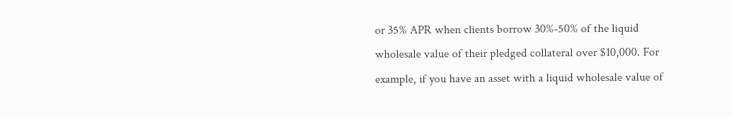or 35% APR when clients borrow 30%-50% of the liquid wholesale value of their pledged collateral over $10,000. For example, if you have an asset with a liquid wholesale value of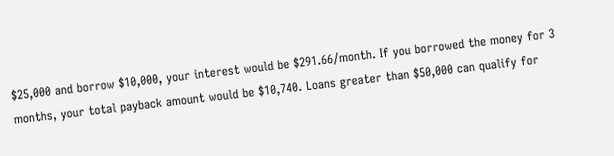$25,000 and borrow $10,000, your interest would be $291.66/month. If you borrowed the money for 3 months, your total payback amount would be $10,740. Loans greater than $50,000 can qualify for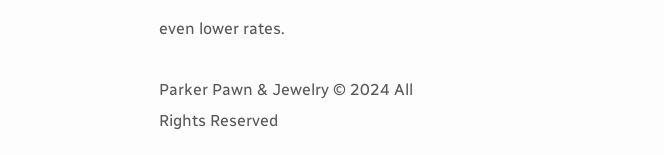even lower rates.

Parker Pawn & Jewelry © 2024 All Rights Reserved